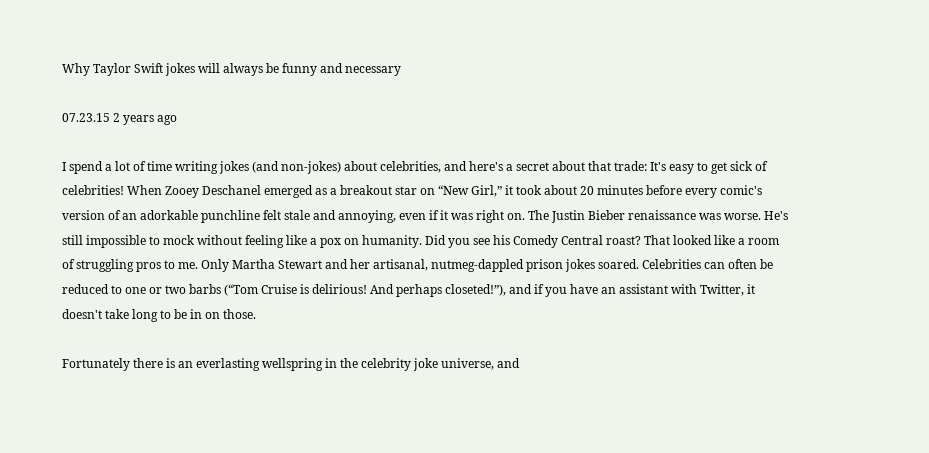Why Taylor Swift jokes will always be funny and necessary

07.23.15 2 years ago

I spend a lot of time writing jokes (and non-jokes) about celebrities, and here's a secret about that trade: It's easy to get sick of celebrities! When Zooey Deschanel emerged as a breakout star on “New Girl,” it took about 20 minutes before every comic's version of an adorkable punchline felt stale and annoying, even if it was right on. The Justin Bieber renaissance was worse. He's still impossible to mock without feeling like a pox on humanity. Did you see his Comedy Central roast? That looked like a room of struggling pros to me. Only Martha Stewart and her artisanal, nutmeg-dappled prison jokes soared. Celebrities can often be reduced to one or two barbs (“Tom Cruise is delirious! And perhaps closeted!”), and if you have an assistant with Twitter, it doesn't take long to be in on those.

Fortunately there is an everlasting wellspring in the celebrity joke universe, and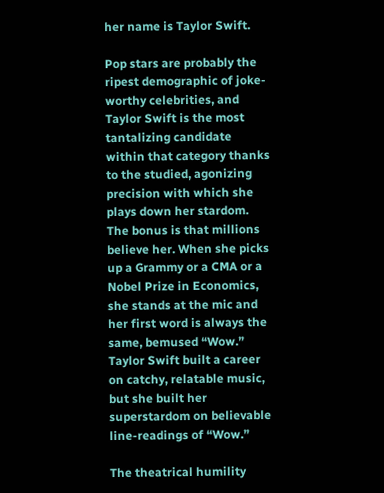her name is Taylor Swift.

Pop stars are probably the ripest demographic of joke-worthy celebrities, and Taylor Swift is the most tantalizing candidate within that category thanks to the studied, agonizing precision with which she plays down her stardom. The bonus is that millions believe her. When she picks up a Grammy or a CMA or a Nobel Prize in Economics, she stands at the mic and her first word is always the same, bemused “Wow.” Taylor Swift built a career on catchy, relatable music, but she built her superstardom on believable line-readings of “Wow.”

The theatrical humility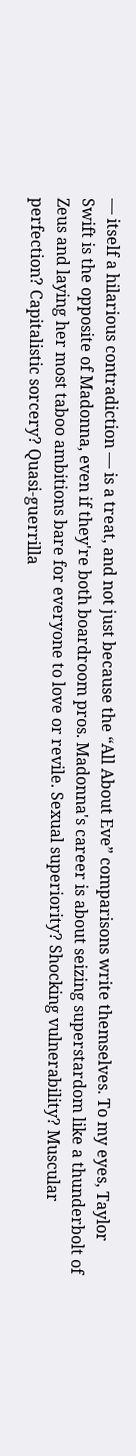— itself a hilarious contradiction — is a treat, and not just because the “All About Eve” comparisons write themselves. To my eyes, Taylor Swift is the opposite of Madonna, even if they're both boardroom pros. Madonna's career is about seizing superstardom like a thunderbolt of Zeus and laying her most taboo ambitions bare for everyone to love or revile. Sexual superiority? Shocking vulnerability? Muscular perfection? Capitalistic sorcery? Quasi-guerrilla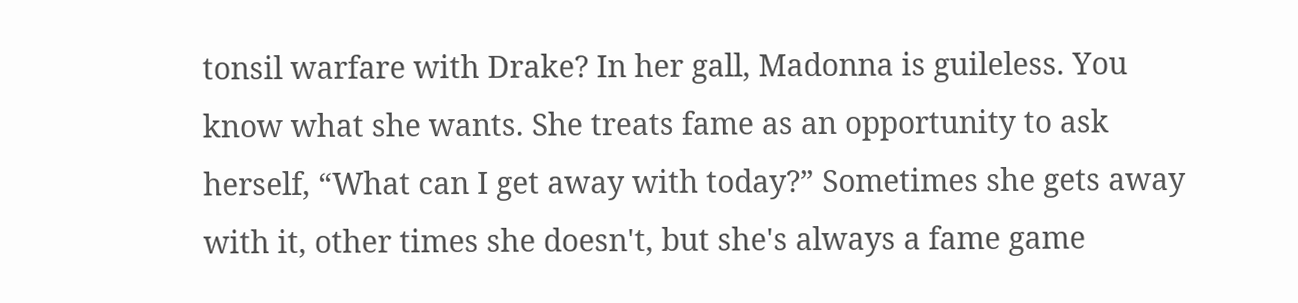tonsil warfare with Drake? In her gall, Madonna is guileless. You know what she wants. She treats fame as an opportunity to ask herself, “What can I get away with today?” Sometimes she gets away with it, other times she doesn't, but she's always a fame game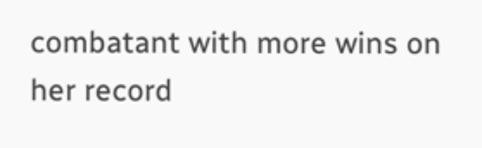combatant with more wins on her record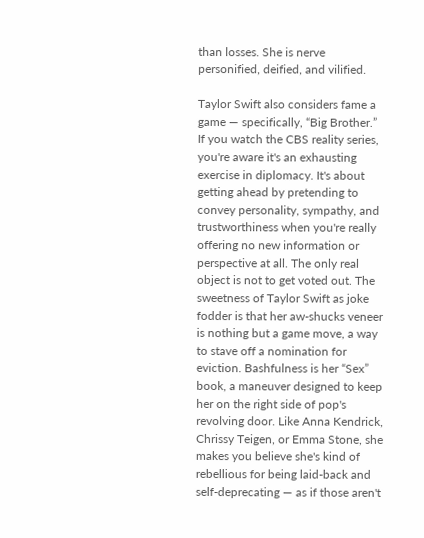than losses. She is nerve personified, deified, and vilified.

Taylor Swift also considers fame a game — specifically, “Big Brother.” If you watch the CBS reality series, you're aware it's an exhausting exercise in diplomacy. It's about getting ahead by pretending to convey personality, sympathy, and trustworthiness when you're really offering no new information or perspective at all. The only real object is not to get voted out. The sweetness of Taylor Swift as joke fodder is that her aw-shucks veneer is nothing but a game move, a way to stave off a nomination for eviction. Bashfulness is her “Sex” book, a maneuver designed to keep her on the right side of pop's revolving door. Like Anna Kendrick, Chrissy Teigen, or Emma Stone, she makes you believe she's kind of rebellious for being laid-back and self-deprecating — as if those aren't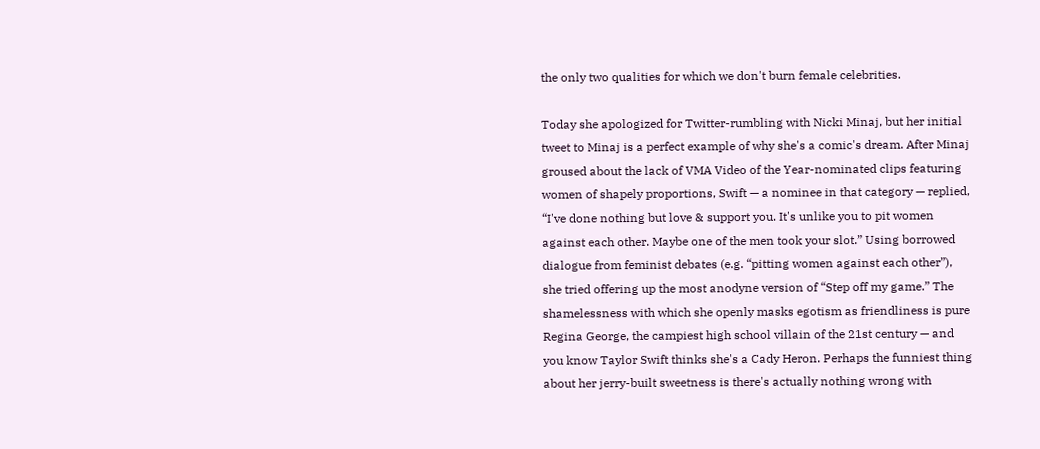the only two qualities for which we don't burn female celebrities.

Today she apologized for Twitter-rumbling with Nicki Minaj, but her initial tweet to Minaj is a perfect example of why she's a comic's dream. After Minaj groused about the lack of VMA Video of the Year-nominated clips featuring women of shapely proportions, Swift — a nominee in that category — replied, “I've done nothing but love & support you. It's unlike you to pit women against each other. Maybe one of the men took your slot.” Using borrowed dialogue from feminist debates (e.g. “pitting women against each other”), she tried offering up the most anodyne version of “Step off my game.” The shamelessness with which she openly masks egotism as friendliness is pure Regina George, the campiest high school villain of the 21st century — and you know Taylor Swift thinks she's a Cady Heron. Perhaps the funniest thing about her jerry-built sweetness is there's actually nothing wrong with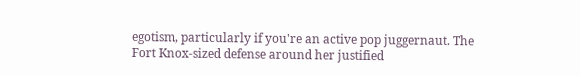egotism, particularly if you're an active pop juggernaut. The Fort Knox-sized defense around her justified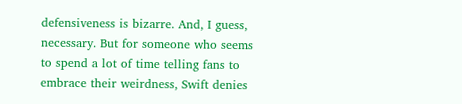defensiveness is bizarre. And, I guess, necessary. But for someone who seems to spend a lot of time telling fans to embrace their weirdness, Swift denies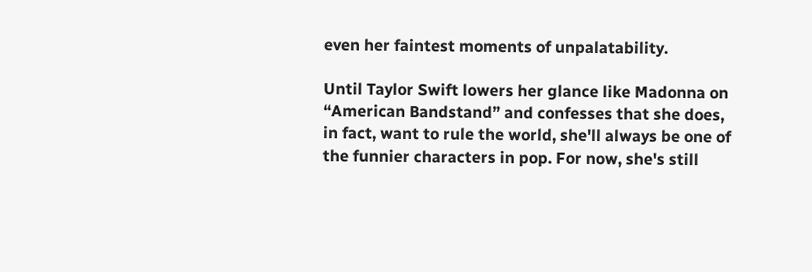even her faintest moments of unpalatability.

Until Taylor Swift lowers her glance like Madonna on “American Bandstand” and confesses that she does, in fact, want to rule the world, she'll always be one of the funnier characters in pop. For now, she's still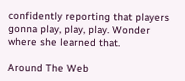confidently reporting that players gonna play, play, play. Wonder where she learned that.

Around The Web